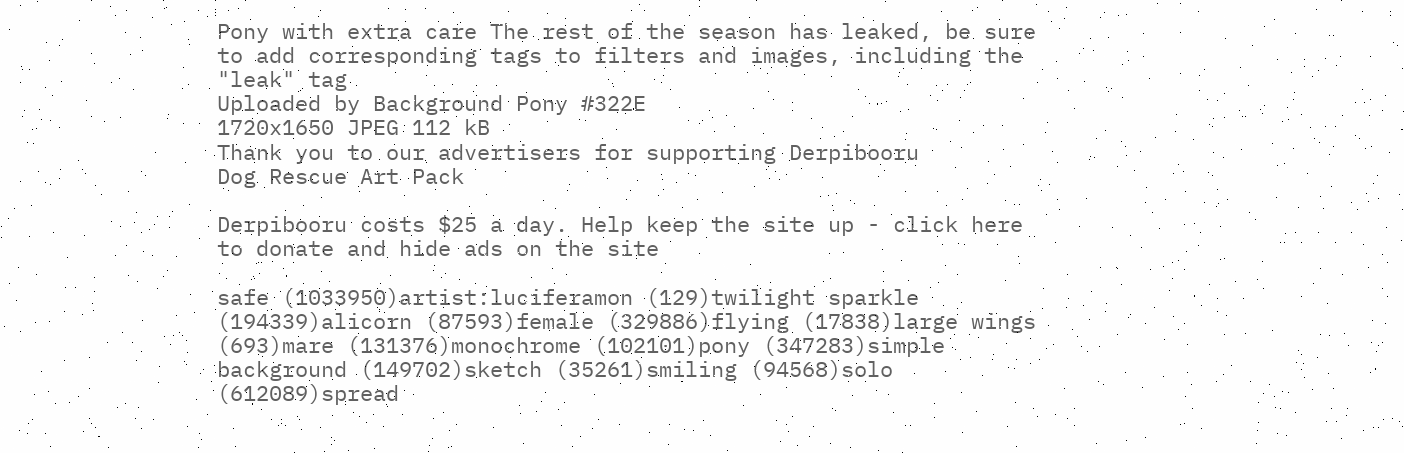Pony with extra care The rest of the season has leaked, be sure to add corresponding tags to filters and images, including the "leak" tag
Uploaded by Background Pony #322E
1720x1650 JPEG 112 kB
Thank you to our advertisers for supporting Derpibooru
Dog Rescue Art Pack

Derpibooru costs $25 a day. Help keep the site up - click here to donate and hide ads on the site

safe (1033950)artist:luciferamon (129)twilight sparkle (194339)alicorn (87593)female (329886)flying (17838)large wings (693)mare (131376)monochrome (102101)pony (347283)simple background (149702)sketch (35261)smiling (94568)solo (612089)spread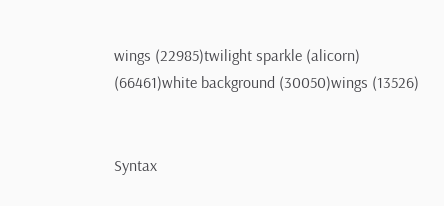wings (22985)twilight sparkle (alicorn) (66461)white background (30050)wings (13526)


Syntax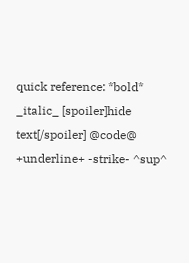quick reference: *bold* _italic_ [spoiler]hide text[/spoiler] @code@ +underline+ -strike- ^sup^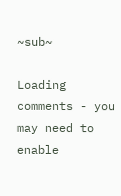~sub~

Loading comments - you may need to enable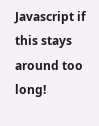Javascript if this stays around too long!